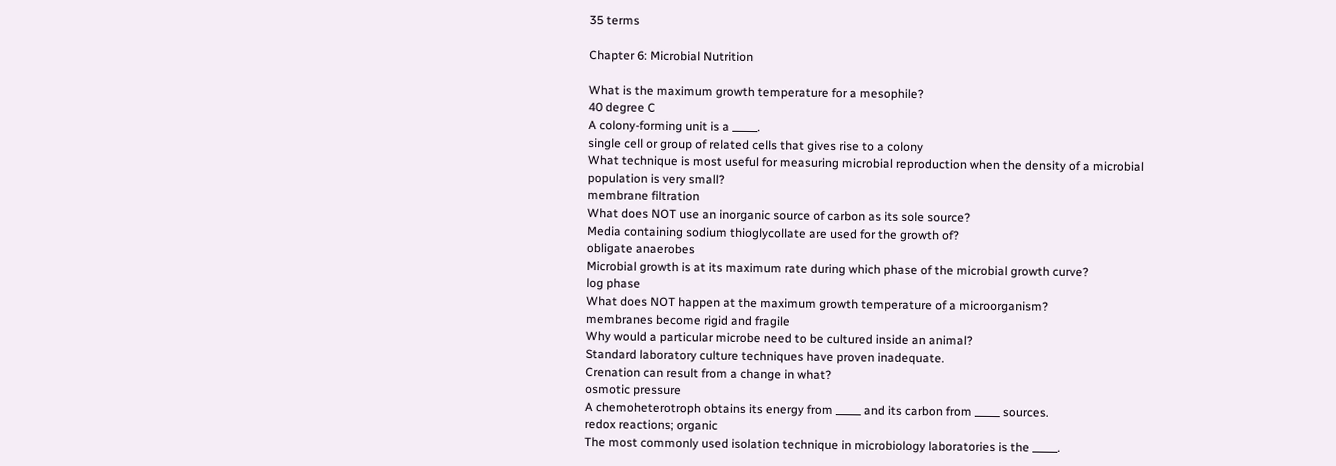35 terms

Chapter 6: Microbial Nutrition

What is the maximum growth temperature for a mesophile?
40 degree C
A colony-forming unit is a _____.
single cell or group of related cells that gives rise to a colony
What technique is most useful for measuring microbial reproduction when the density of a microbial population is very small?
membrane filtration
What does NOT use an inorganic source of carbon as its sole source?
Media containing sodium thioglycollate are used for the growth of?
obligate anaerobes
Microbial growth is at its maximum rate during which phase of the microbial growth curve?
log phase
What does NOT happen at the maximum growth temperature of a microorganism?
membranes become rigid and fragile
Why would a particular microbe need to be cultured inside an animal?
Standard laboratory culture techniques have proven inadequate.
Crenation can result from a change in what?
osmotic pressure
A chemoheterotroph obtains its energy from _____ and its carbon from _____ sources.
redox reactions; organic
The most commonly used isolation technique in microbiology laboratories is the _____.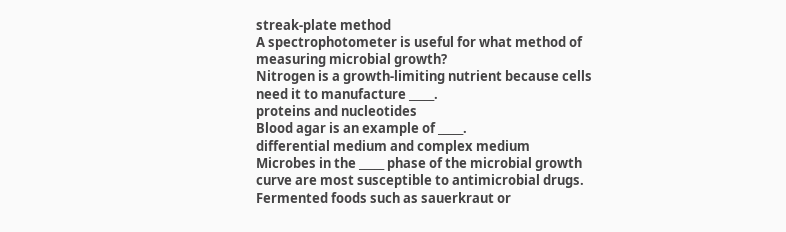streak-plate method
A spectrophotometer is useful for what method of measuring microbial growth?
Nitrogen is a growth-limiting nutrient because cells need it to manufacture _____.
proteins and nucleotides
Blood agar is an example of _____.
differential medium and complex medium
Microbes in the _____ phase of the microbial growth curve are most susceptible to antimicrobial drugs.
Fermented foods such as sauerkraut or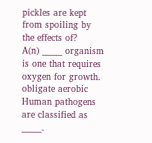pickles are kept from spoiling by the effects of?
A(n) _____ organism is one that requires oxygen for growth.
obligate aerobic
Human pathogens are classified as _____.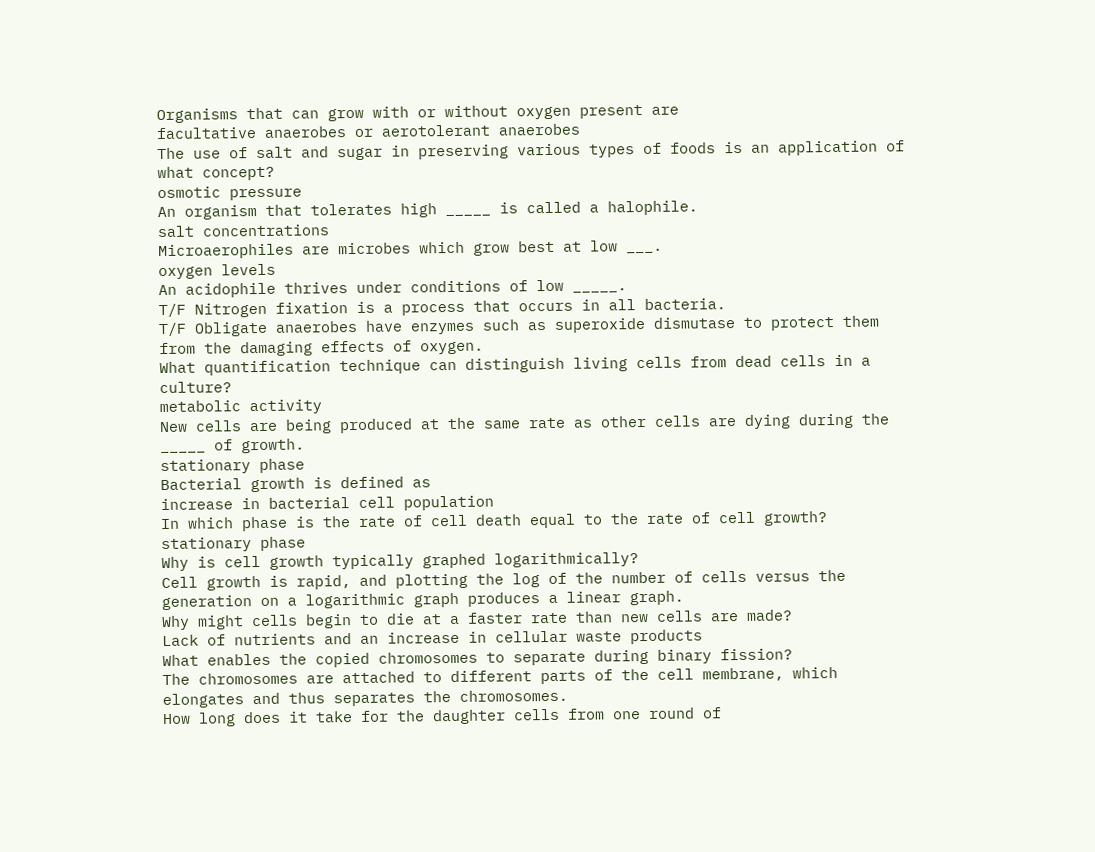Organisms that can grow with or without oxygen present are
facultative anaerobes or aerotolerant anaerobes
The use of salt and sugar in preserving various types of foods is an application of what concept?
osmotic pressure
An organism that tolerates high _____ is called a halophile.
salt concentrations
Microaerophiles are microbes which grow best at low ___.
oxygen levels
An acidophile thrives under conditions of low _____.
T/F Nitrogen fixation is a process that occurs in all bacteria.
T/F Obligate anaerobes have enzymes such as superoxide dismutase to protect them from the damaging effects of oxygen.
What quantification technique can distinguish living cells from dead cells in a culture?
metabolic activity
New cells are being produced at the same rate as other cells are dying during the _____ of growth.
stationary phase
Bacterial growth is defined as
increase in bacterial cell population
In which phase is the rate of cell death equal to the rate of cell growth?
stationary phase
Why is cell growth typically graphed logarithmically?
Cell growth is rapid, and plotting the log of the number of cells versus the generation on a logarithmic graph produces a linear graph.
Why might cells begin to die at a faster rate than new cells are made?
Lack of nutrients and an increase in cellular waste products
What enables the copied chromosomes to separate during binary fission?
The chromosomes are attached to different parts of the cell membrane, which elongates and thus separates the chromosomes.
How long does it take for the daughter cells from one round of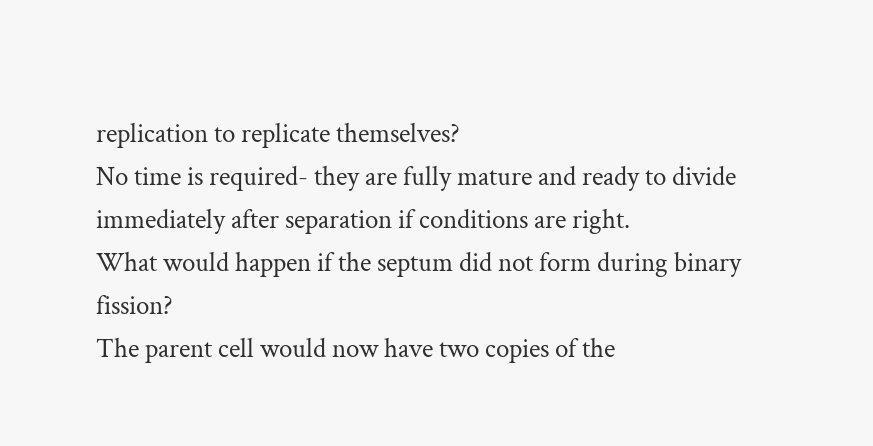replication to replicate themselves?
No time is required- they are fully mature and ready to divide immediately after separation if conditions are right.
What would happen if the septum did not form during binary fission?
The parent cell would now have two copies of the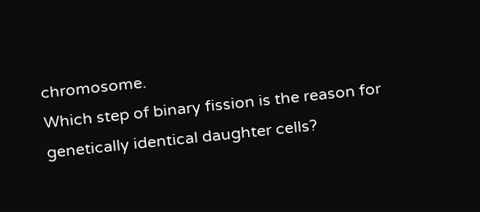chromosome.
Which step of binary fission is the reason for genetically identical daughter cells?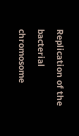Replication of the bacterial chromosome